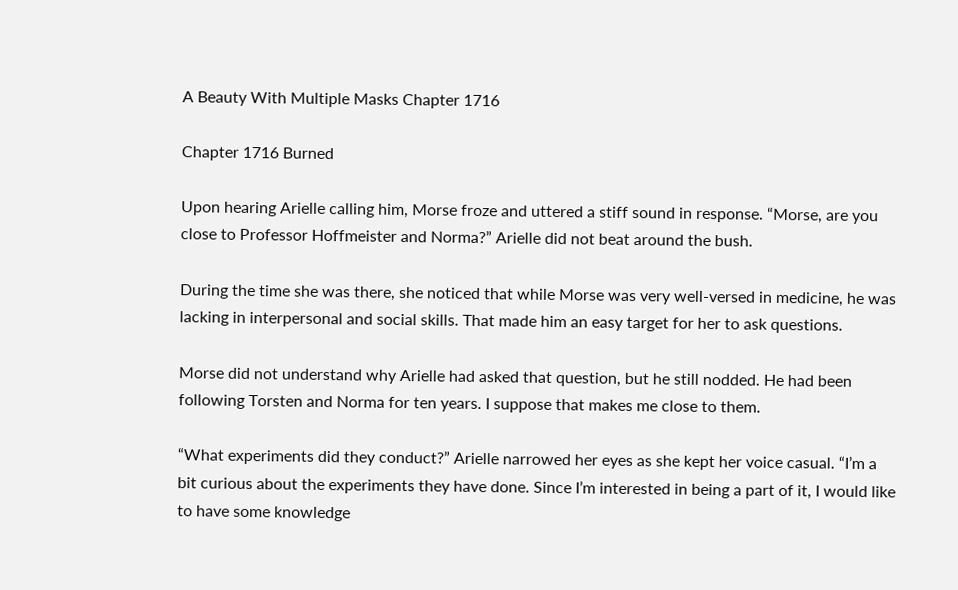A Beauty With Multiple Masks Chapter 1716

Chapter 1716 Burned

Upon hearing Arielle calling him, Morse froze and uttered a stiff sound in response. “Morse, are you close to Professor Hoffmeister and Norma?” Arielle did not beat around the bush.

During the time she was there, she noticed that while Morse was very well-versed in medicine, he was lacking in interpersonal and social skills. That made him an easy target for her to ask questions.

Morse did not understand why Arielle had asked that question, but he still nodded. He had been following Torsten and Norma for ten years. I suppose that makes me close to them.

“What experiments did they conduct?” Arielle narrowed her eyes as she kept her voice casual. “I’m a bit curious about the experiments they have done. Since I’m interested in being a part of it, I would like to have some knowledge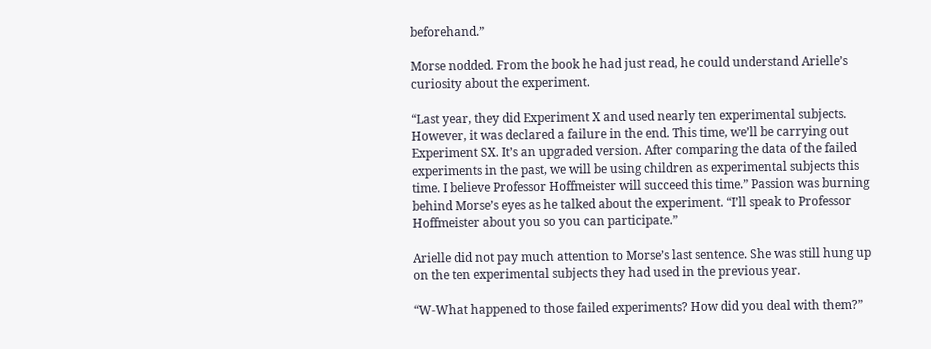beforehand.”

Morse nodded. From the book he had just read, he could understand Arielle’s curiosity about the experiment.

“Last year, they did Experiment X and used nearly ten experimental subjects. However, it was declared a failure in the end. This time, we’ll be carrying out Experiment SX. It’s an upgraded version. After comparing the data of the failed experiments in the past, we will be using children as experimental subjects this time. I believe Professor Hoffmeister will succeed this time.” Passion was burning behind Morse’s eyes as he talked about the experiment. “I’ll speak to Professor Hoffmeister about you so you can participate.”

Arielle did not pay much attention to Morse’s last sentence. She was still hung up on the ten experimental subjects they had used in the previous year.

“W-What happened to those failed experiments? How did you deal with them?”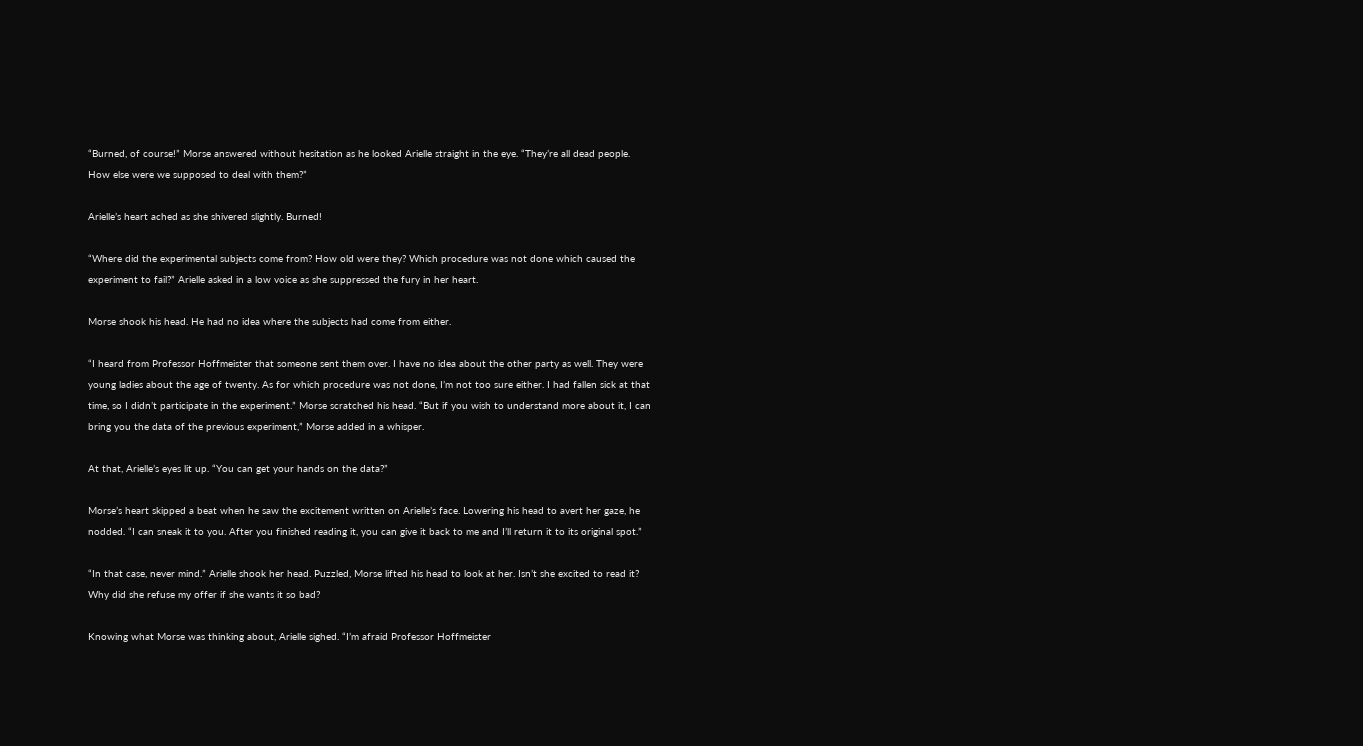“Burned, of course!” Morse answered without hesitation as he looked Arielle straight in the eye. “They’re all dead people. How else were we supposed to deal with them?”

Arielle’s heart ached as she shivered slightly. Burned!

“Where did the experimental subjects come from? How old were they? Which procedure was not done which caused the experiment to fail?” Arielle asked in a low voice as she suppressed the fury in her heart.

Morse shook his head. He had no idea where the subjects had come from either.

“I heard from Professor Hoffmeister that someone sent them over. I have no idea about the other party as well. They were young ladies about the age of twenty. As for which procedure was not done, I’m not too sure either. I had fallen sick at that time, so I didn’t participate in the experiment.” Morse scratched his head. “But if you wish to understand more about it, I can bring you the data of the previous experiment,” Morse added in a whisper.

At that, Arielle’s eyes lit up. “You can get your hands on the data?”

Morse’s heart skipped a beat when he saw the excitement written on Arielle’s face. Lowering his head to avert her gaze, he nodded. “I can sneak it to you. After you finished reading it, you can give it back to me and I’ll return it to its original spot.”

“In that case, never mind.” Arielle shook her head. Puzzled, Morse lifted his head to look at her. Isn’t she excited to read it? Why did she refuse my offer if she wants it so bad?

Knowing what Morse was thinking about, Arielle sighed. “I’m afraid Professor Hoffmeister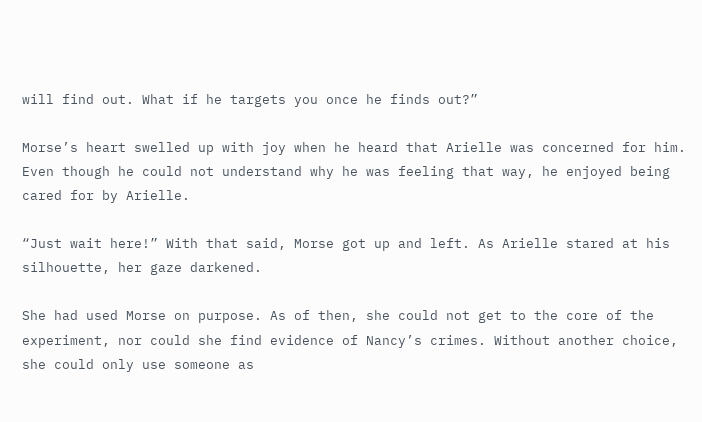will find out. What if he targets you once he finds out?”

Morse’s heart swelled up with joy when he heard that Arielle was concerned for him. Even though he could not understand why he was feeling that way, he enjoyed being cared for by Arielle.

“Just wait here!” With that said, Morse got up and left. As Arielle stared at his silhouette, her gaze darkened.

She had used Morse on purpose. As of then, she could not get to the core of the experiment, nor could she find evidence of Nancy’s crimes. Without another choice, she could only use someone as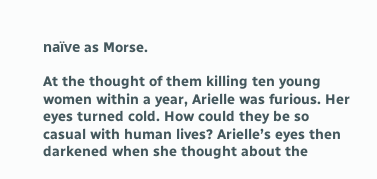naïve as Morse.

At the thought of them killing ten young women within a year, Arielle was furious. Her eyes turned cold. How could they be so casual with human lives? Arielle’s eyes then darkened when she thought about the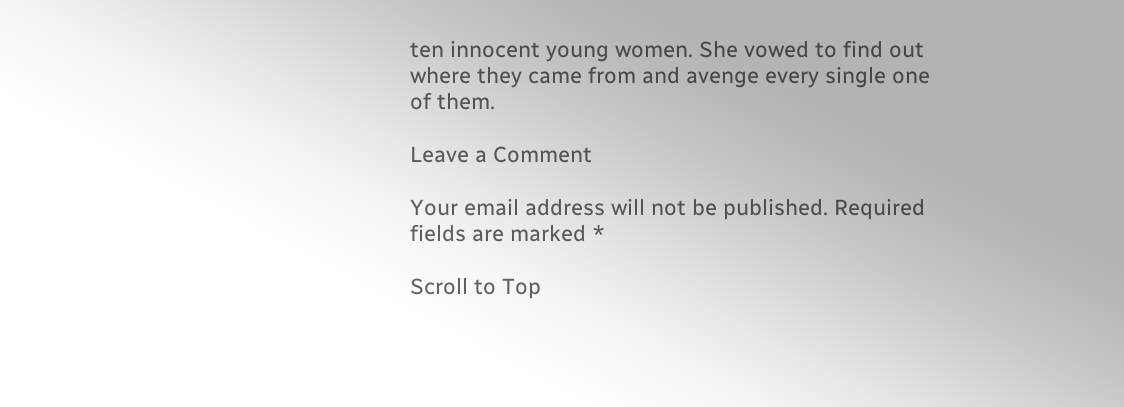ten innocent young women. She vowed to find out where they came from and avenge every single one of them.

Leave a Comment

Your email address will not be published. Required fields are marked *

Scroll to Top